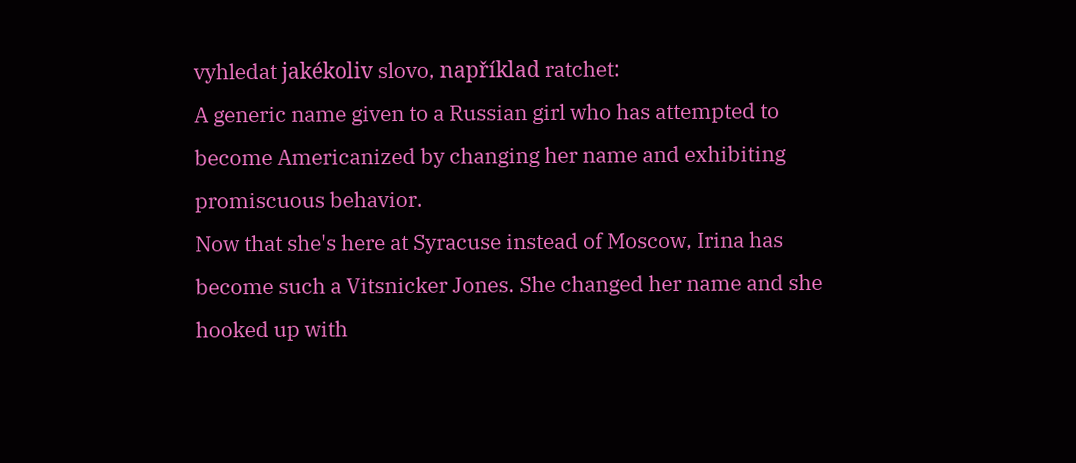vyhledat jakékoliv slovo, například ratchet:
A generic name given to a Russian girl who has attempted to become Americanized by changing her name and exhibiting promiscuous behavior.
Now that she's here at Syracuse instead of Moscow, Irina has become such a Vitsnicker Jones. She changed her name and she hooked up with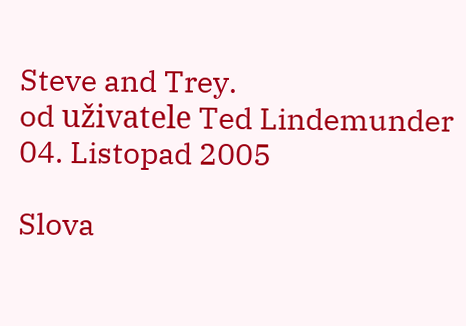Steve and Trey.
od uživatele Ted Lindemunder 04. Listopad 2005

Slova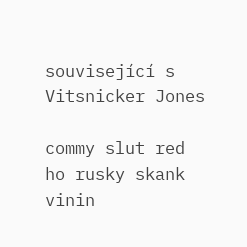související s Vitsnicker Jones

commy slut red ho rusky skank vinin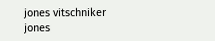jones vitschniker jones